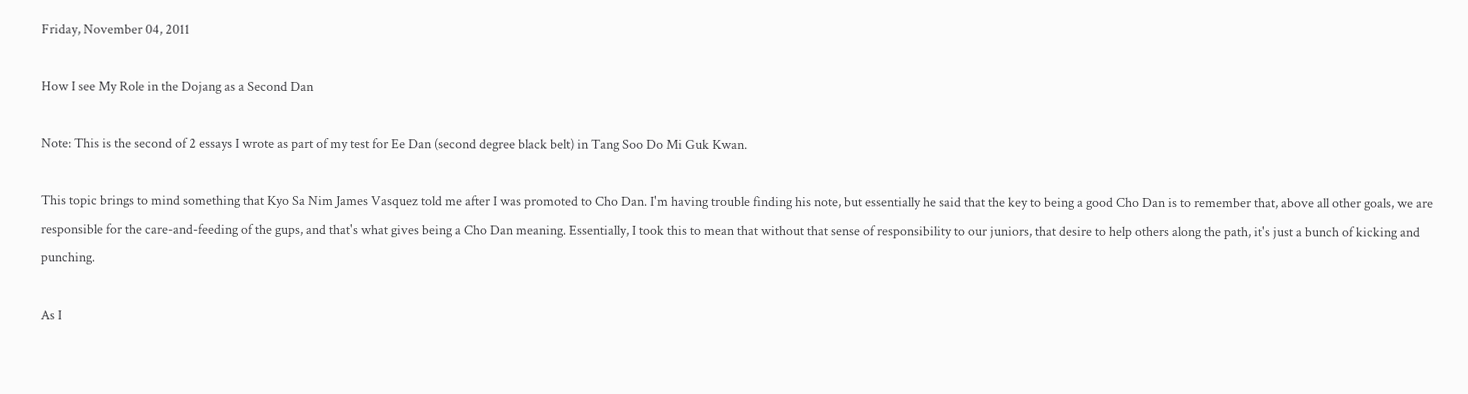Friday, November 04, 2011

How I see My Role in the Dojang as a Second Dan

Note: This is the second of 2 essays I wrote as part of my test for Ee Dan (second degree black belt) in Tang Soo Do Mi Guk Kwan.

This topic brings to mind something that Kyo Sa Nim James Vasquez told me after I was promoted to Cho Dan. I'm having trouble finding his note, but essentially he said that the key to being a good Cho Dan is to remember that, above all other goals, we are responsible for the care-and-feeding of the gups, and that's what gives being a Cho Dan meaning. Essentially, I took this to mean that without that sense of responsibility to our juniors, that desire to help others along the path, it's just a bunch of kicking and punching.

As I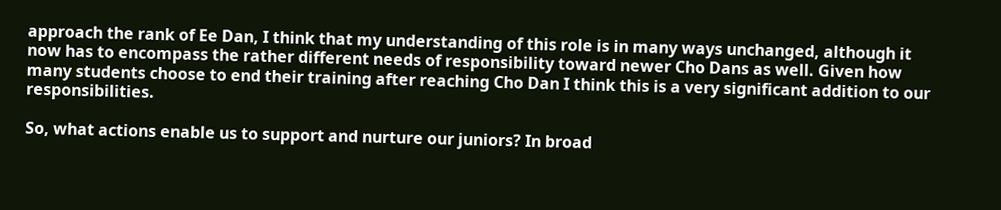approach the rank of Ee Dan, I think that my understanding of this role is in many ways unchanged, although it now has to encompass the rather different needs of responsibility toward newer Cho Dans as well. Given how many students choose to end their training after reaching Cho Dan I think this is a very significant addition to our responsibilities.

So, what actions enable us to support and nurture our juniors? In broad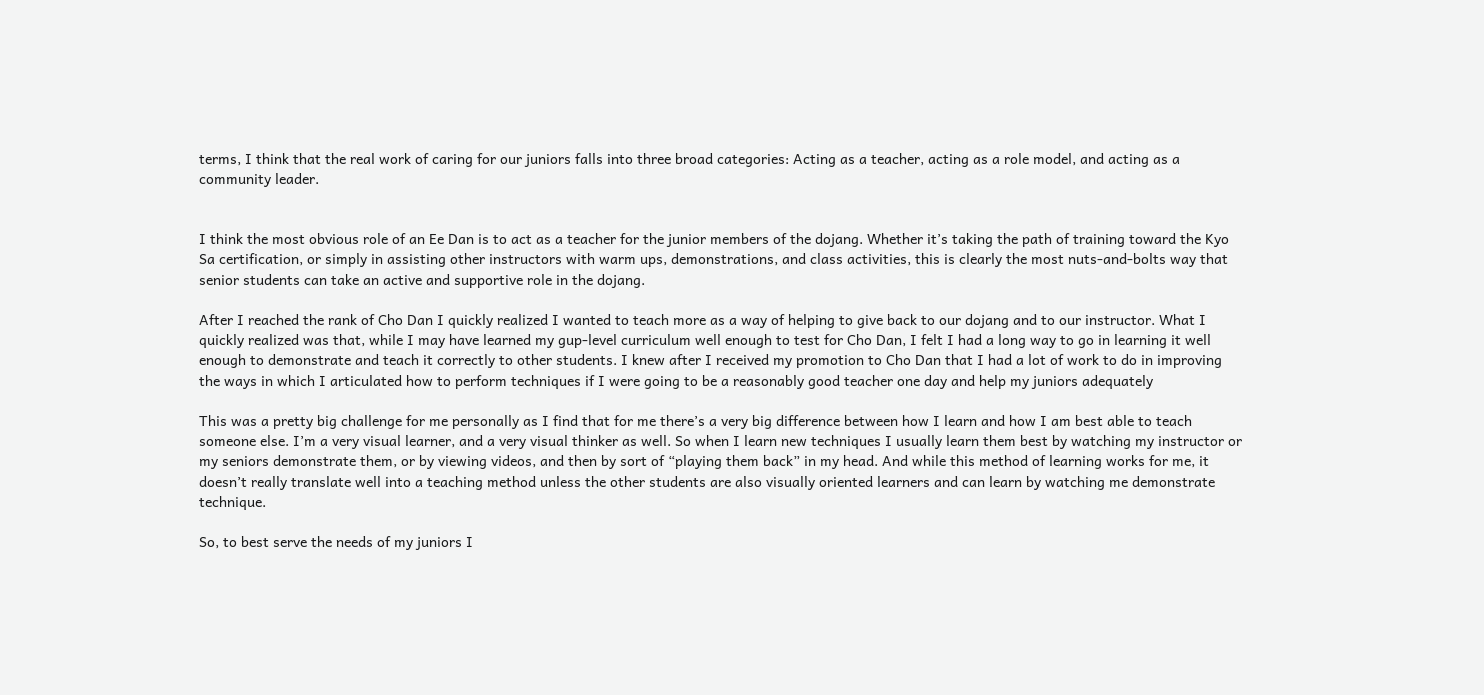terms, I think that the real work of caring for our juniors falls into three broad categories: Acting as a teacher, acting as a role model, and acting as a community leader.


I think the most obvious role of an Ee Dan is to act as a teacher for the junior members of the dojang. Whether it’s taking the path of training toward the Kyo Sa certification, or simply in assisting other instructors with warm ups, demonstrations, and class activities, this is clearly the most nuts-and-bolts way that senior students can take an active and supportive role in the dojang.

After I reached the rank of Cho Dan I quickly realized I wanted to teach more as a way of helping to give back to our dojang and to our instructor. What I quickly realized was that, while I may have learned my gup-level curriculum well enough to test for Cho Dan, I felt I had a long way to go in learning it well enough to demonstrate and teach it correctly to other students. I knew after I received my promotion to Cho Dan that I had a lot of work to do in improving the ways in which I articulated how to perform techniques if I were going to be a reasonably good teacher one day and help my juniors adequately

This was a pretty big challenge for me personally as I find that for me there’s a very big difference between how I learn and how I am best able to teach someone else. I’m a very visual learner, and a very visual thinker as well. So when I learn new techniques I usually learn them best by watching my instructor or my seniors demonstrate them, or by viewing videos, and then by sort of “playing them back” in my head. And while this method of learning works for me, it doesn’t really translate well into a teaching method unless the other students are also visually oriented learners and can learn by watching me demonstrate technique.

So, to best serve the needs of my juniors I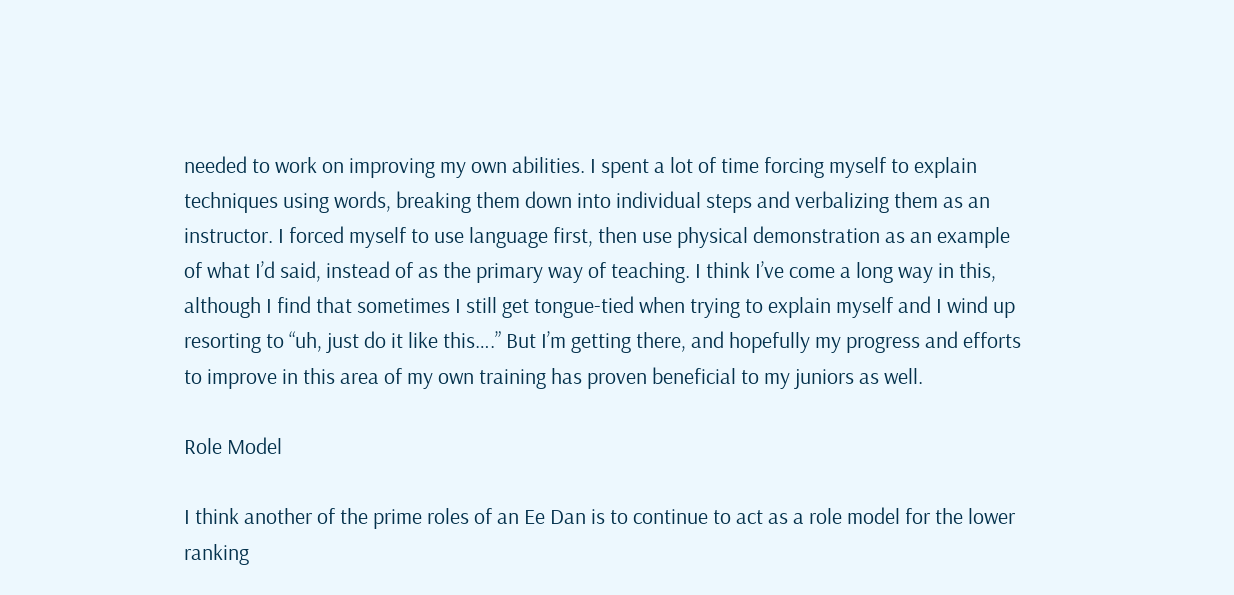needed to work on improving my own abilities. I spent a lot of time forcing myself to explain techniques using words, breaking them down into individual steps and verbalizing them as an instructor. I forced myself to use language first, then use physical demonstration as an example of what I’d said, instead of as the primary way of teaching. I think I’ve come a long way in this, although I find that sometimes I still get tongue-tied when trying to explain myself and I wind up resorting to “uh, just do it like this….” But I’m getting there, and hopefully my progress and efforts to improve in this area of my own training has proven beneficial to my juniors as well.

Role Model

I think another of the prime roles of an Ee Dan is to continue to act as a role model for the lower ranking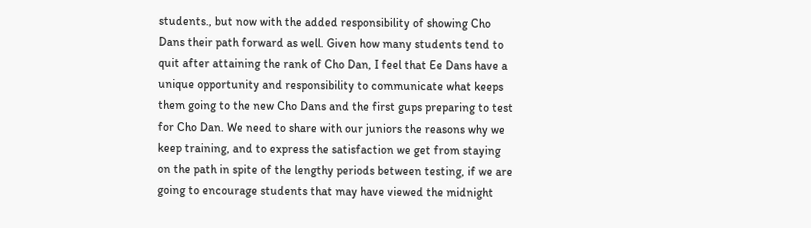students., but now with the added responsibility of showing Cho Dans their path forward as well. Given how many students tend to quit after attaining the rank of Cho Dan, I feel that Ee Dans have a unique opportunity and responsibility to communicate what keeps them going to the new Cho Dans and the first gups preparing to test for Cho Dan. We need to share with our juniors the reasons why we keep training, and to express the satisfaction we get from staying on the path in spite of the lengthy periods between testing, if we are going to encourage students that may have viewed the midnight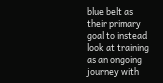blue belt as their primary goal to instead look at training as an ongoing journey with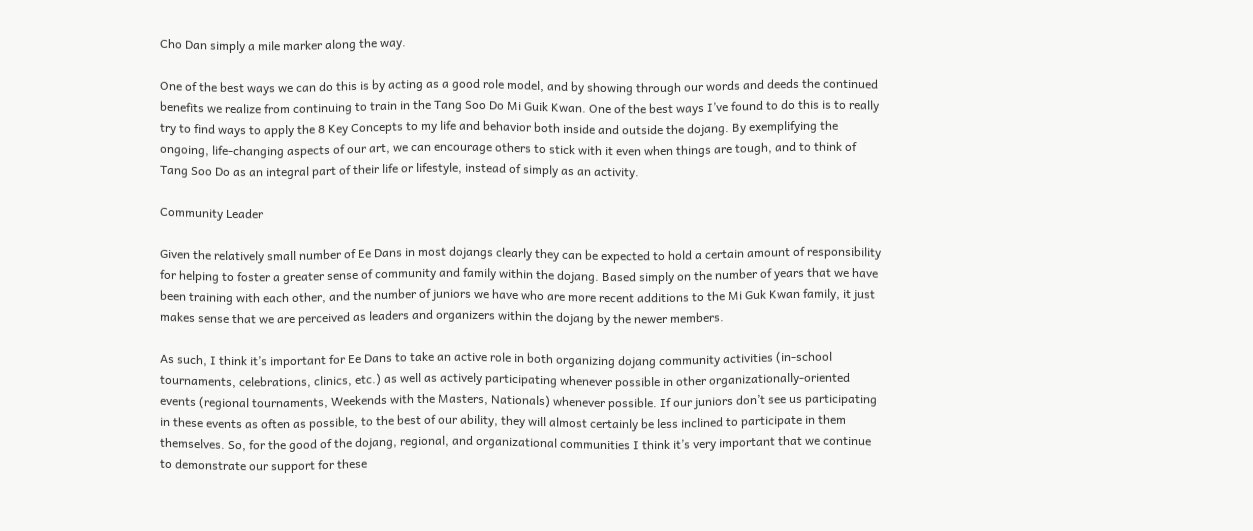Cho Dan simply a mile marker along the way.

One of the best ways we can do this is by acting as a good role model, and by showing through our words and deeds the continued benefits we realize from continuing to train in the Tang Soo Do Mi Guik Kwan. One of the best ways I’ve found to do this is to really try to find ways to apply the 8 Key Concepts to my life and behavior both inside and outside the dojang. By exemplifying the ongoing, life-changing aspects of our art, we can encourage others to stick with it even when things are tough, and to think of Tang Soo Do as an integral part of their life or lifestyle, instead of simply as an activity.

Community Leader

Given the relatively small number of Ee Dans in most dojangs clearly they can be expected to hold a certain amount of responsibility for helping to foster a greater sense of community and family within the dojang. Based simply on the number of years that we have been training with each other, and the number of juniors we have who are more recent additions to the Mi Guk Kwan family, it just makes sense that we are perceived as leaders and organizers within the dojang by the newer members.

As such, I think it’s important for Ee Dans to take an active role in both organizing dojang community activities (in-school tournaments, celebrations, clinics, etc.) as well as actively participating whenever possible in other organizationally-oriented events (regional tournaments, Weekends with the Masters, Nationals) whenever possible. If our juniors don’t see us participating in these events as often as possible, to the best of our ability, they will almost certainly be less inclined to participate in them themselves. So, for the good of the dojang, regional, and organizational communities I think it’s very important that we continue to demonstrate our support for these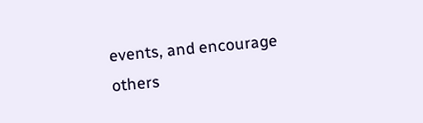events, and encourage others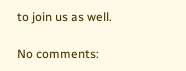to join us as well.

No comments: